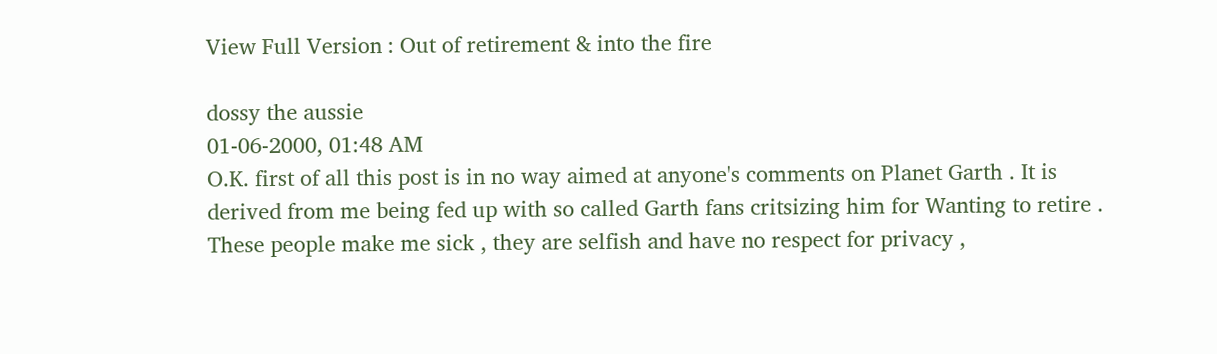View Full Version : Out of retirement & into the fire

dossy the aussie
01-06-2000, 01:48 AM
O.K. first of all this post is in no way aimed at anyone's comments on Planet Garth . It is derived from me being fed up with so called Garth fans critsizing him for Wanting to retire . These people make me sick , they are selfish and have no respect for privacy ,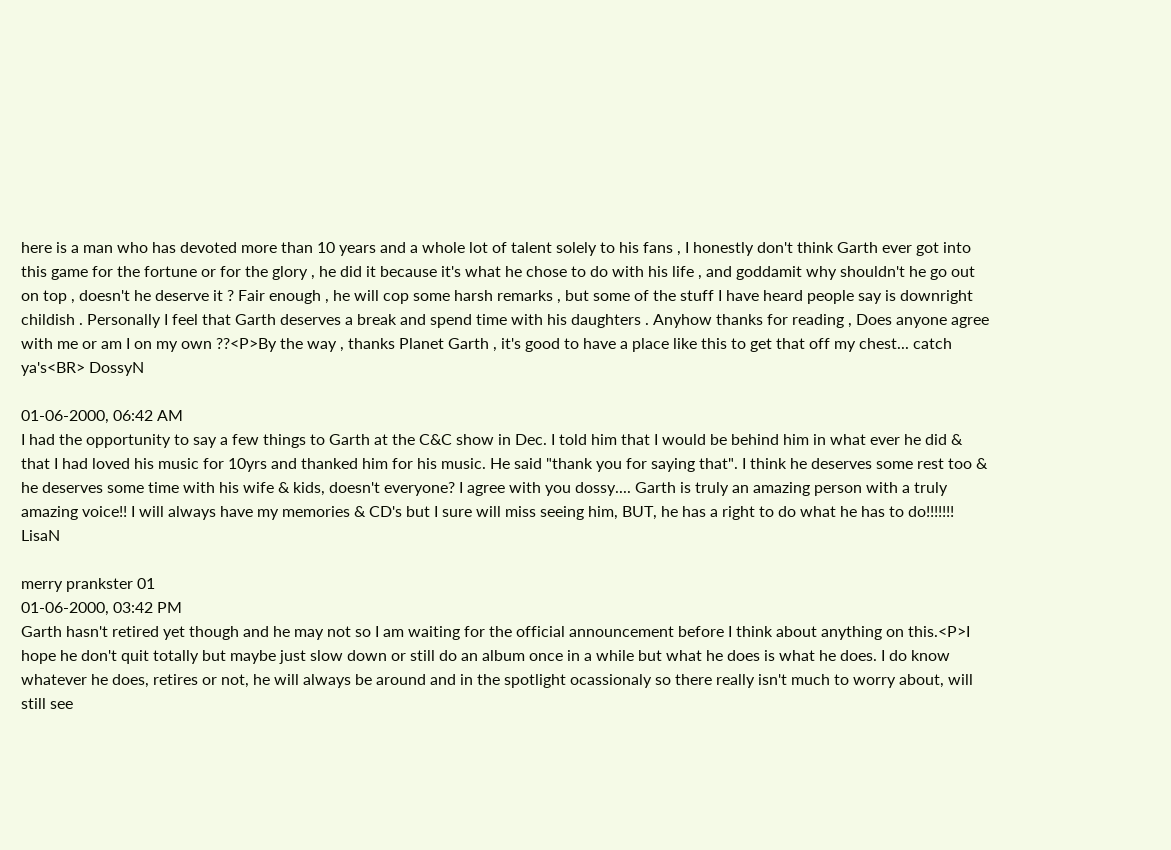here is a man who has devoted more than 10 years and a whole lot of talent solely to his fans , I honestly don't think Garth ever got into this game for the fortune or for the glory , he did it because it's what he chose to do with his life , and goddamit why shouldn't he go out on top , doesn't he deserve it ? Fair enough , he will cop some harsh remarks , but some of the stuff I have heard people say is downright childish . Personally I feel that Garth deserves a break and spend time with his daughters . Anyhow thanks for reading , Does anyone agree with me or am I on my own ??<P>By the way , thanks Planet Garth , it's good to have a place like this to get that off my chest... catch ya's<BR> DossyN

01-06-2000, 06:42 AM
I had the opportunity to say a few things to Garth at the C&C show in Dec. I told him that I would be behind him in what ever he did & that I had loved his music for 10yrs and thanked him for his music. He said "thank you for saying that". I think he deserves some rest too & he deserves some time with his wife & kids, doesn't everyone? I agree with you dossy.... Garth is truly an amazing person with a truly amazing voice!! I will always have my memories & CD's but I sure will miss seeing him, BUT, he has a right to do what he has to do!!!!!!! LisaN

merry prankster 01
01-06-2000, 03:42 PM
Garth hasn't retired yet though and he may not so I am waiting for the official announcement before I think about anything on this.<P>I hope he don't quit totally but maybe just slow down or still do an album once in a while but what he does is what he does. I do know whatever he does, retires or not, he will always be around and in the spotlight ocassionaly so there really isn't much to worry about, will still see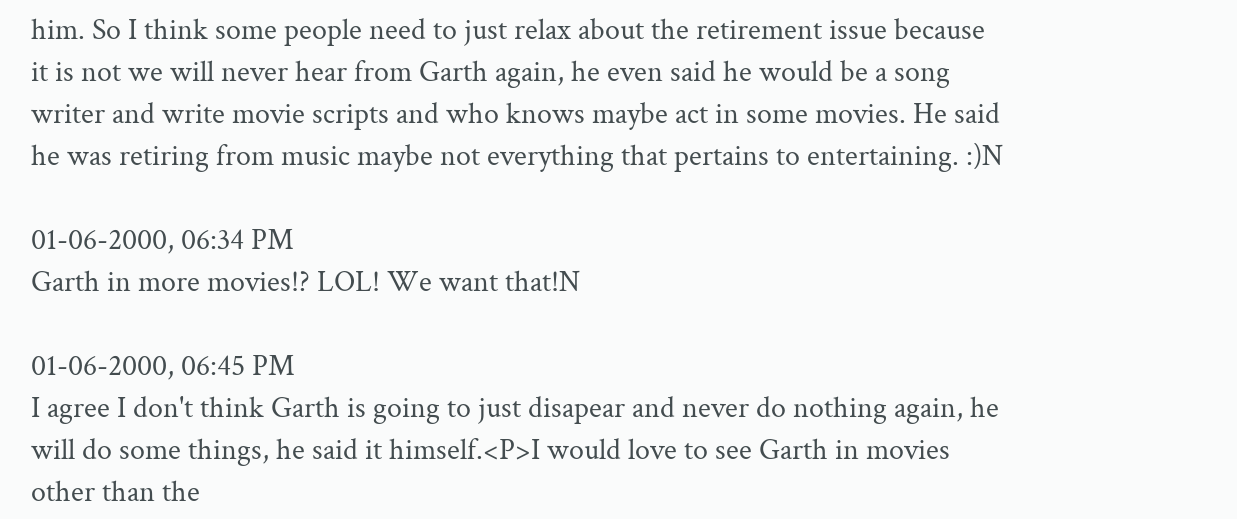him. So I think some people need to just relax about the retirement issue because it is not we will never hear from Garth again, he even said he would be a song writer and write movie scripts and who knows maybe act in some movies. He said he was retiring from music maybe not everything that pertains to entertaining. :)N

01-06-2000, 06:34 PM
Garth in more movies!? LOL! We want that!N

01-06-2000, 06:45 PM
I agree I don't think Garth is going to just disapear and never do nothing again, he will do some things, he said it himself.<P>I would love to see Garth in movies other than the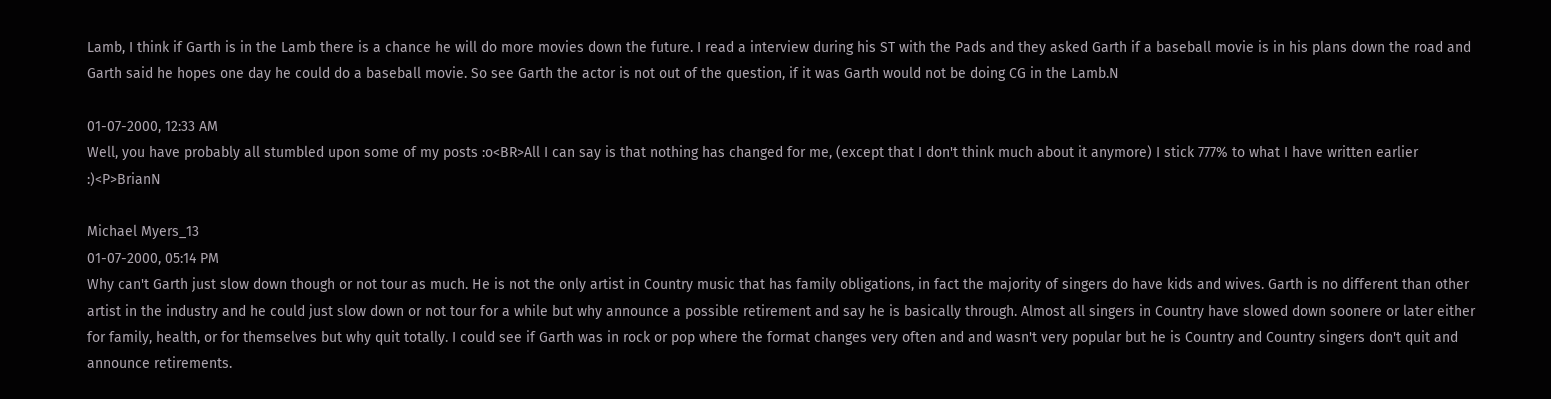Lamb, I think if Garth is in the Lamb there is a chance he will do more movies down the future. I read a interview during his ST with the Pads and they asked Garth if a baseball movie is in his plans down the road and Garth said he hopes one day he could do a baseball movie. So see Garth the actor is not out of the question, if it was Garth would not be doing CG in the Lamb.N

01-07-2000, 12:33 AM
Well, you have probably all stumbled upon some of my posts :o<BR>All I can say is that nothing has changed for me, (except that I don't think much about it anymore) I stick 777% to what I have written earlier :)<P>BrianN

Michael Myers_13
01-07-2000, 05:14 PM
Why can't Garth just slow down though or not tour as much. He is not the only artist in Country music that has family obligations, in fact the majority of singers do have kids and wives. Garth is no different than other artist in the industry and he could just slow down or not tour for a while but why announce a possible retirement and say he is basically through. Almost all singers in Country have slowed down soonere or later either for family, health, or for themselves but why quit totally. I could see if Garth was in rock or pop where the format changes very often and and wasn't very popular but he is Country and Country singers don't quit and announce retirements.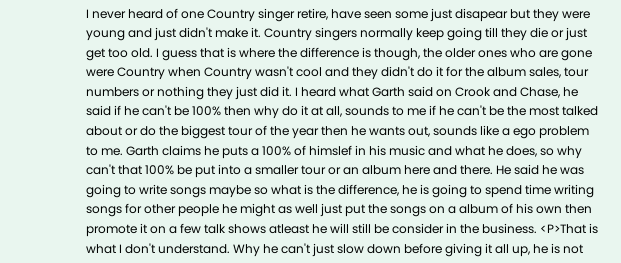I never heard of one Country singer retire, have seen some just disapear but they were young and just didn't make it. Country singers normally keep going till they die or just get too old. I guess that is where the difference is though, the older ones who are gone were Country when Country wasn't cool and they didn't do it for the album sales, tour numbers or nothing they just did it. I heard what Garth said on Crook and Chase, he said if he can't be 100% then why do it at all, sounds to me if he can't be the most talked about or do the biggest tour of the year then he wants out, sounds like a ego problem to me. Garth claims he puts a 100% of himslef in his music and what he does, so why can't that 100% be put into a smaller tour or an album here and there. He said he was going to write songs maybe so what is the difference, he is going to spend time writing songs for other people he might as well just put the songs on a album of his own then promote it on a few talk shows atleast he will still be consider in the business. <P>That is what I don't understand. Why he can't just slow down before giving it all up, he is not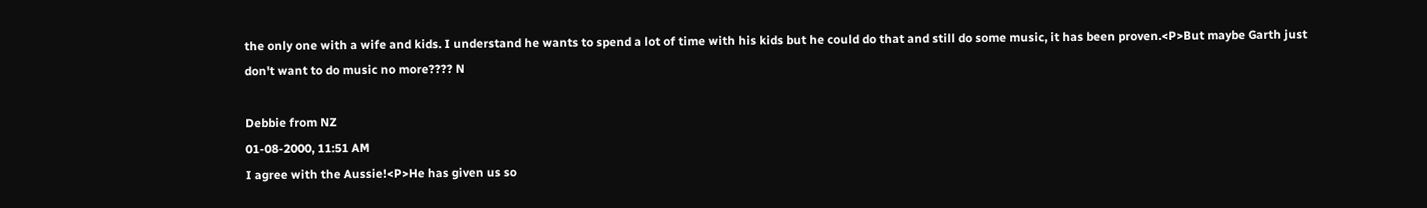the only one with a wife and kids. I understand he wants to spend a lot of time with his kids but he could do that and still do some music, it has been proven.<P>But maybe Garth just don't want to do music no more???? N

Debbie from NZ
01-08-2000, 11:51 AM
I agree with the Aussie!<P>He has given us so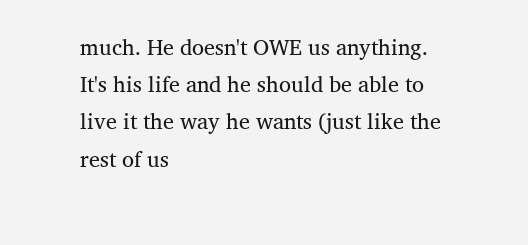much. He doesn't OWE us anything. It's his life and he should be able to live it the way he wants (just like the rest of us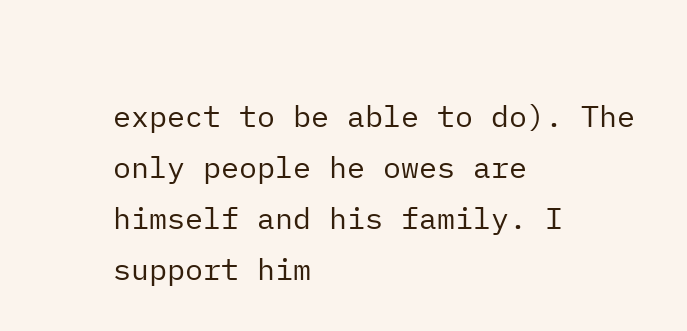expect to be able to do). The only people he owes are himself and his family. I support him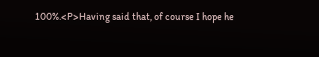100%.<P>Having said that, of course I hope he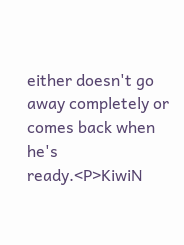either doesn't go away completely or comes back when he's ready.<P>KiwiN